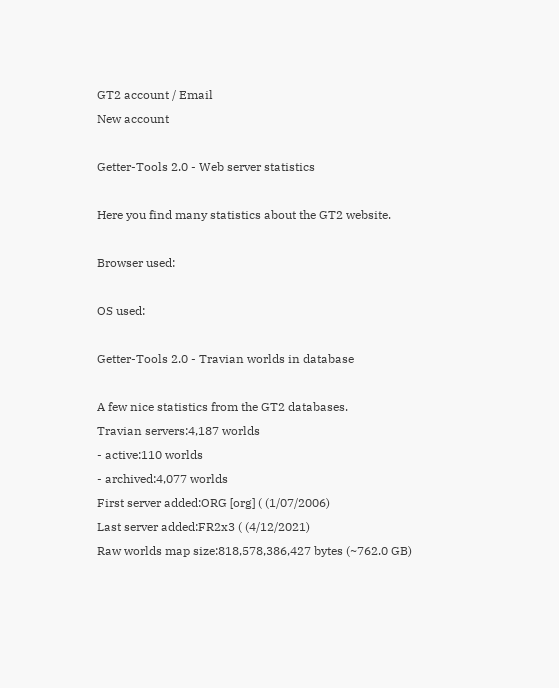GT2 account / Email
New account

Getter-Tools 2.0 - Web server statistics

Here you find many statistics about the GT2 website.

Browser used:

OS used:

Getter-Tools 2.0 - Travian worlds in database

A few nice statistics from the GT2 databases.
Travian servers:4,187 worlds
- active:110 worlds
- archived:4,077 worlds
First server added:ORG [org] ( (1/07/2006)
Last server added:FR2x3 ( (4/12/2021)
Raw worlds map size:818,578,386,427 bytes (~762.0 GB)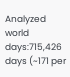Analyzed world days:715,426 days (~171 per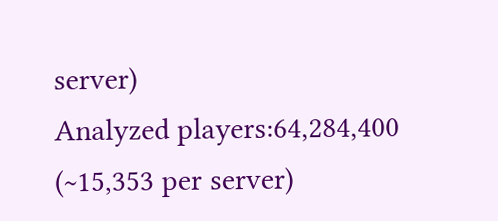server)
Analyzed players:64,284,400 (~15,353 per server)